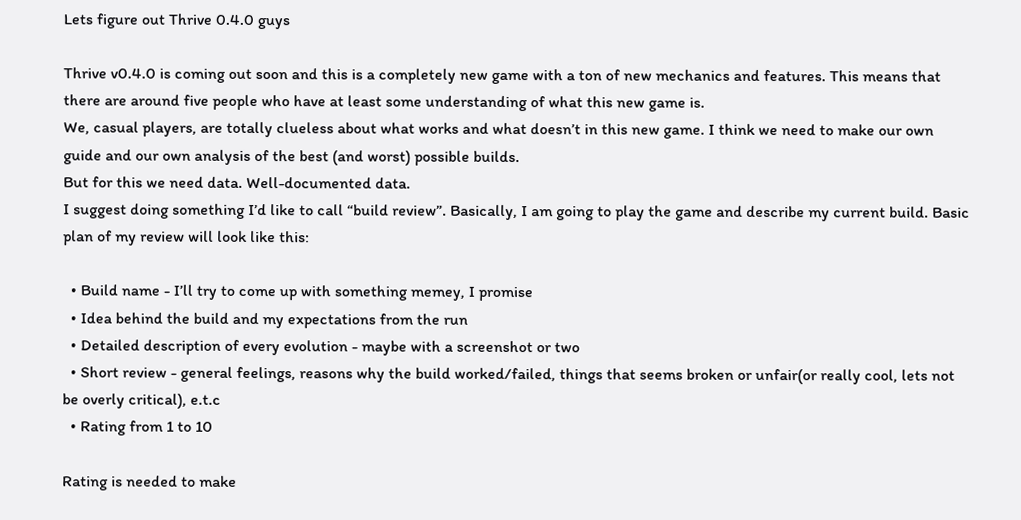Lets figure out Thrive 0.4.0 guys

Thrive v0.4.0 is coming out soon and this is a completely new game with a ton of new mechanics and features. This means that there are around five people who have at least some understanding of what this new game is.
We, casual players, are totally clueless about what works and what doesn’t in this new game. I think we need to make our own guide and our own analysis of the best (and worst) possible builds.
But for this we need data. Well-documented data.
I suggest doing something I’d like to call “build review”. Basically, I am going to play the game and describe my current build. Basic plan of my review will look like this:

  • Build name - I’ll try to come up with something memey, I promise
  • Idea behind the build and my expectations from the run
  • Detailed description of every evolution - maybe with a screenshot or two
  • Short review - general feelings, reasons why the build worked/failed, things that seems broken or unfair(or really cool, lets not be overly critical), e.t.c
  • Rating from 1 to 10

Rating is needed to make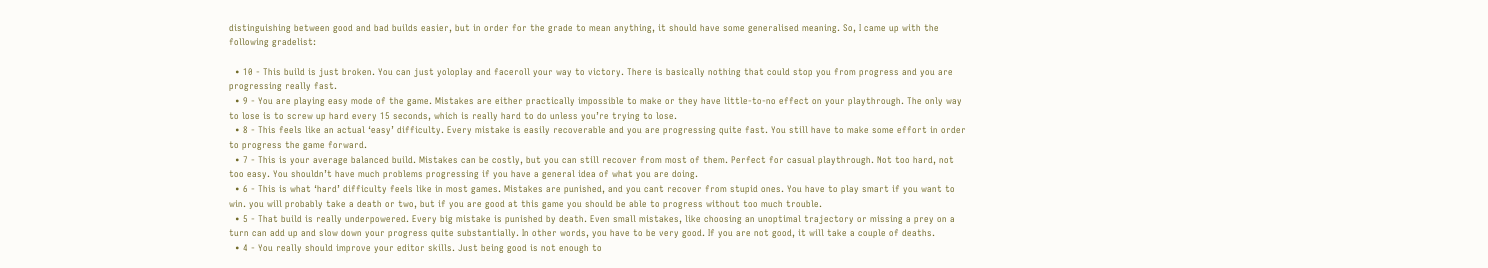distinguishing between good and bad builds easier, but in order for the grade to mean anything, it should have some generalised meaning. So, I came up with the following gradelist:

  • 10 - This build is just broken. You can just yoloplay and faceroll your way to victory. There is basically nothing that could stop you from progress and you are progressing really fast.
  • 9 - You are playing easy mode of the game. Mistakes are either practically impossible to make or they have little-to-no effect on your playthrough. The only way to lose is to screw up hard every 15 seconds, which is really hard to do unless you’re trying to lose.
  • 8 - This feels like an actual ‘easy’ difficulty. Every mistake is easily recoverable and you are progressing quite fast. You still have to make some effort in order to progress the game forward.
  • 7 - This is your average balanced build. Mistakes can be costly, but you can still recover from most of them. Perfect for casual playthrough. Not too hard, not too easy. You shouldn’t have much problems progressing if you have a general idea of what you are doing.
  • 6 - This is what ‘hard’ difficulty feels like in most games. Mistakes are punished, and you cant recover from stupid ones. You have to play smart if you want to win. you will probably take a death or two, but if you are good at this game you should be able to progress without too much trouble.
  • 5 - That build is really underpowered. Every big mistake is punished by death. Even small mistakes, like choosing an unoptimal trajectory or missing a prey on a turn can add up and slow down your progress quite substantially. In other words, you have to be very good. If you are not good, it will take a couple of deaths.
  • 4 - You really should improve your editor skills. Just being good is not enough to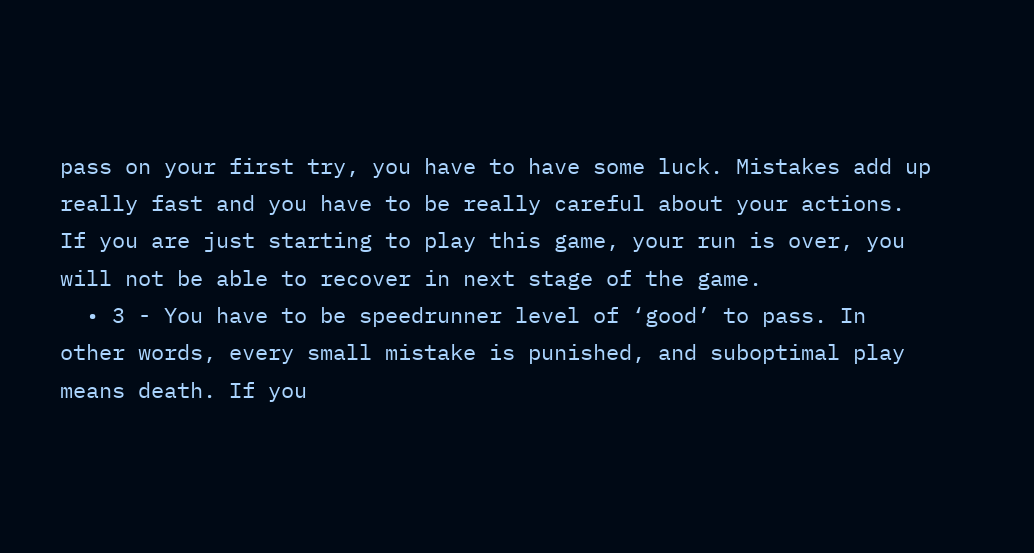pass on your first try, you have to have some luck. Mistakes add up really fast and you have to be really careful about your actions. If you are just starting to play this game, your run is over, you will not be able to recover in next stage of the game.
  • 3 - You have to be speedrunner level of ‘good’ to pass. In other words, every small mistake is punished, and suboptimal play means death. If you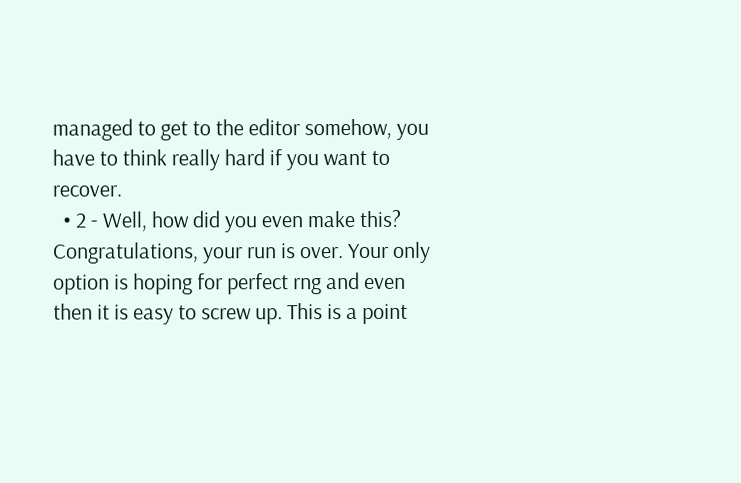managed to get to the editor somehow, you have to think really hard if you want to recover.
  • 2 - Well, how did you even make this? Congratulations, your run is over. Your only option is hoping for perfect rng and even then it is easy to screw up. This is a point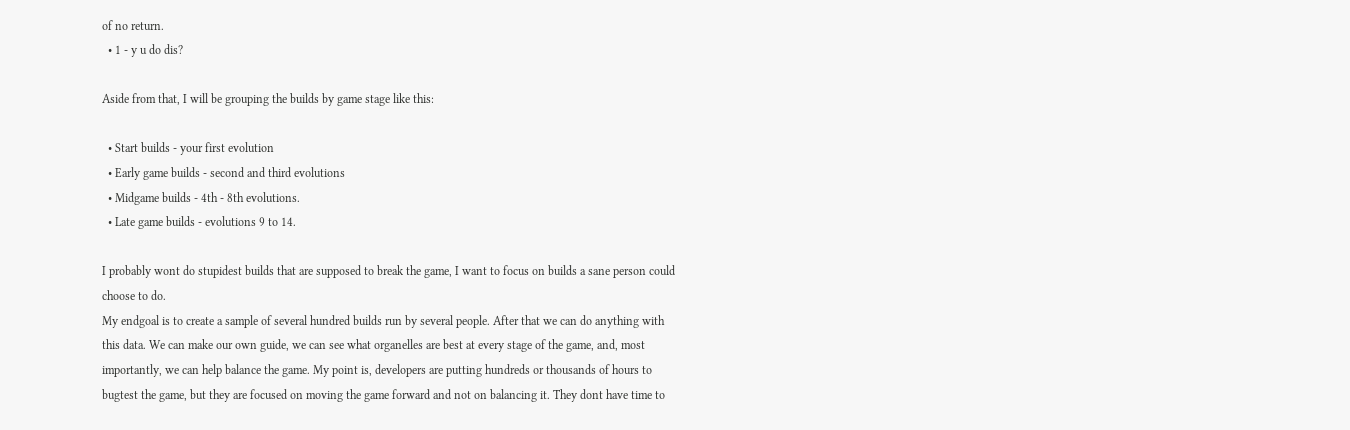of no return.
  • 1 - y u do dis?

Aside from that, I will be grouping the builds by game stage like this:

  • Start builds - your first evolution
  • Early game builds - second and third evolutions
  • Midgame builds - 4th - 8th evolutions.
  • Late game builds - evolutions 9 to 14.

I probably wont do stupidest builds that are supposed to break the game, I want to focus on builds a sane person could choose to do.
My endgoal is to create a sample of several hundred builds run by several people. After that we can do anything with this data. We can make our own guide, we can see what organelles are best at every stage of the game, and, most importantly, we can help balance the game. My point is, developers are putting hundreds or thousands of hours to bugtest the game, but they are focused on moving the game forward and not on balancing it. They dont have time to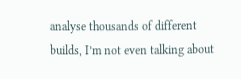analyse thousands of different builds, I’m not even talking about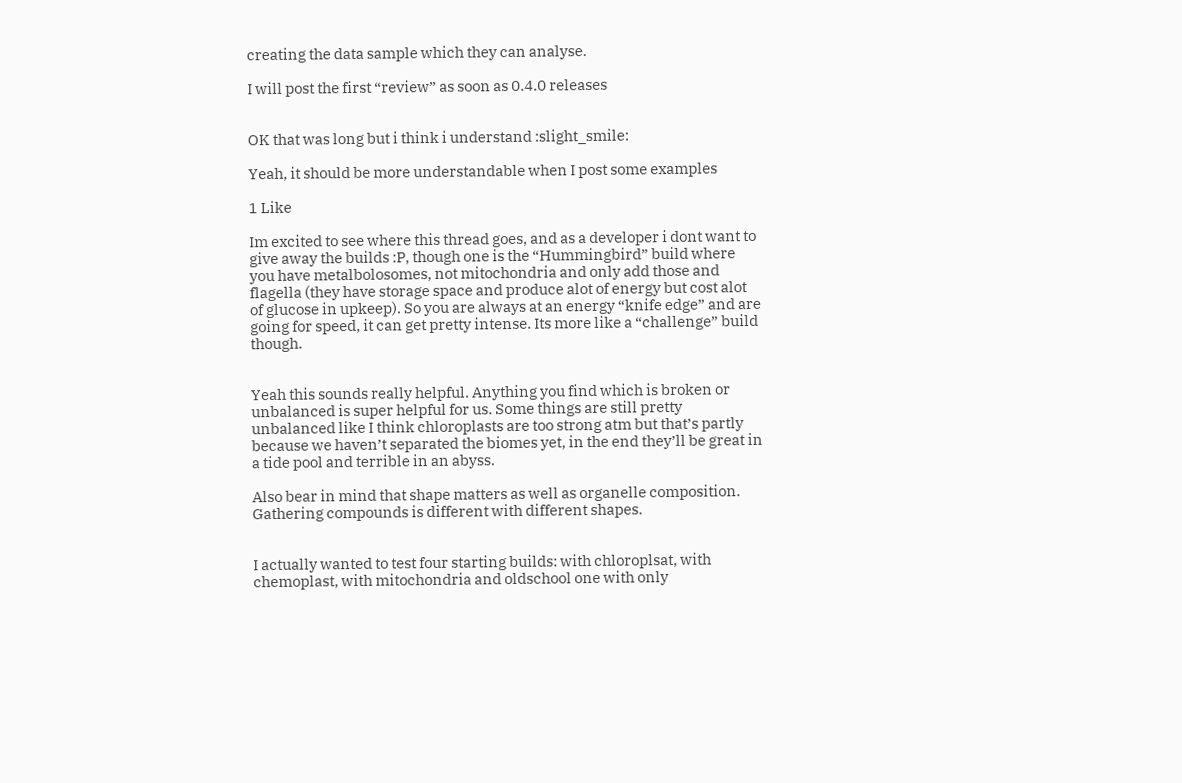creating the data sample which they can analyse.

I will post the first “review” as soon as 0.4.0 releases


OK that was long but i think i understand :slight_smile:

Yeah, it should be more understandable when I post some examples

1 Like

Im excited to see where this thread goes, and as a developer i dont want to give away the builds :P, though one is the “Hummingbird” build where you have metalbolosomes, not mitochondria and only add those and flagella (they have storage space and produce alot of energy but cost alot of glucose in upkeep). So you are always at an energy “knife edge” and are going for speed, it can get pretty intense. Its more like a “challenge” build though.


Yeah this sounds really helpful. Anything you find which is broken or unbalanced is super helpful for us. Some things are still pretty unbalanced like I think chloroplasts are too strong atm but that’s partly because we haven’t separated the biomes yet, in the end they’ll be great in a tide pool and terrible in an abyss.

Also bear in mind that shape matters as well as organelle composition. Gathering compounds is different with different shapes.


I actually wanted to test four starting builds: with chloroplsat, with chemoplast, with mitochondria and oldschool one with only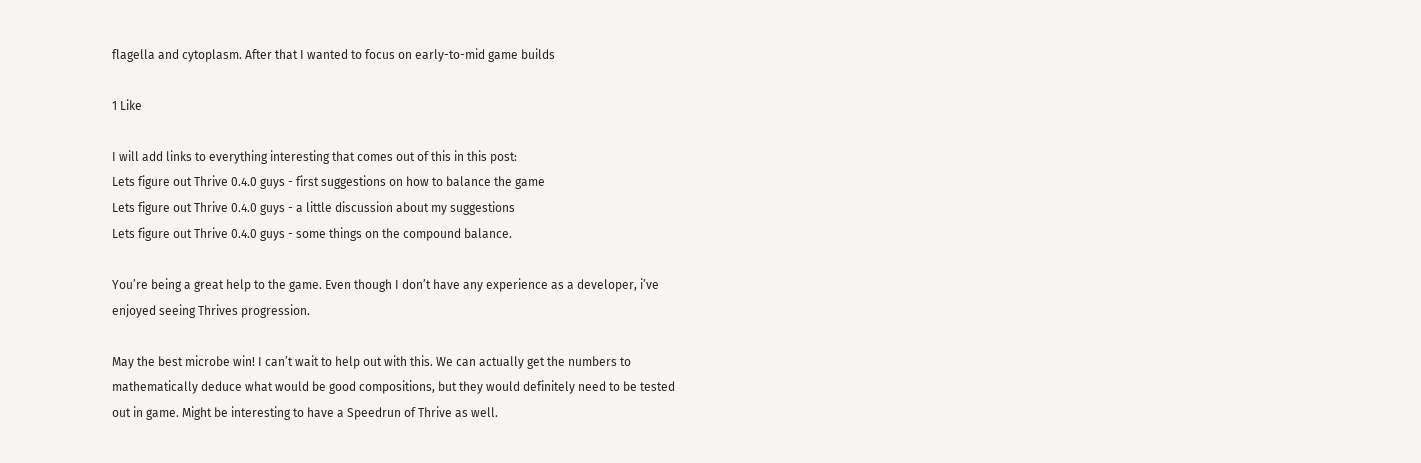flagella and cytoplasm. After that I wanted to focus on early-to-mid game builds

1 Like

I will add links to everything interesting that comes out of this in this post:
Lets figure out Thrive 0.4.0 guys - first suggestions on how to balance the game
Lets figure out Thrive 0.4.0 guys - a little discussion about my suggestions
Lets figure out Thrive 0.4.0 guys - some things on the compound balance.

You’re being a great help to the game. Even though I don’t have any experience as a developer, i’ve enjoyed seeing Thrives progression.

May the best microbe win! I can’t wait to help out with this. We can actually get the numbers to mathematically deduce what would be good compositions, but they would definitely need to be tested out in game. Might be interesting to have a Speedrun of Thrive as well.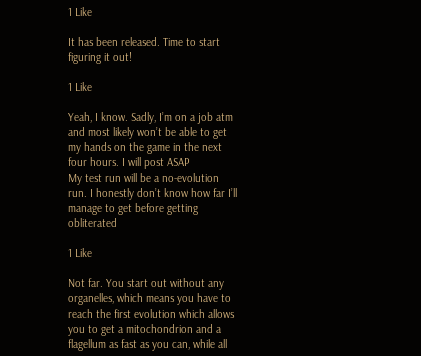1 Like

It has been released. Time to start figuring it out!

1 Like

Yeah, I know. Sadly, I’m on a job atm and most likely won’t be able to get my hands on the game in the next four hours. I will post ASAP
My test run will be a no-evolution run. I honestly don’t know how far I’ll manage to get before getting obliterated

1 Like

Not far. You start out without any organelles, which means you have to reach the first evolution which allows you to get a mitochondrion and a flagellum as fast as you can, while all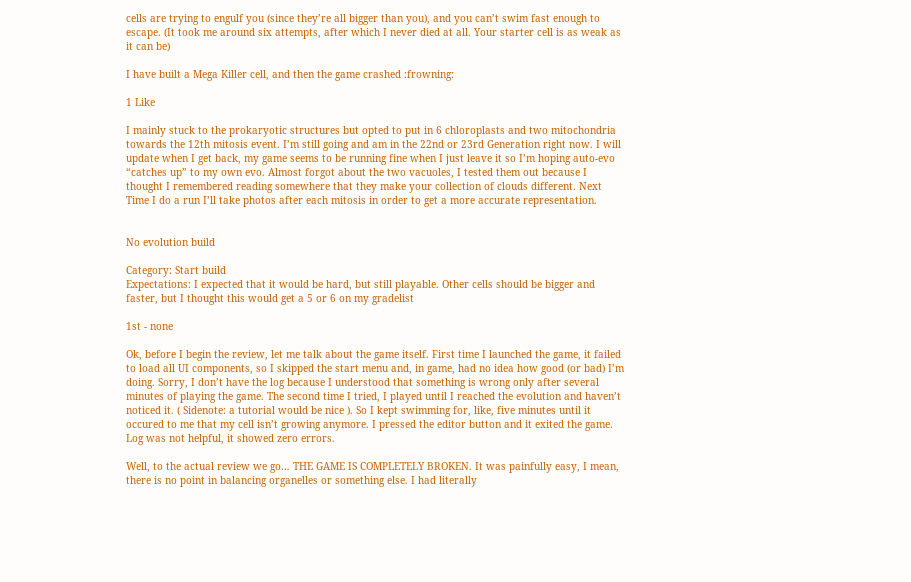cells are trying to engulf you (since they’re all bigger than you), and you can’t swim fast enough to escape. (It took me around six attempts, after which I never died at all. Your starter cell is as weak as it can be)

I have built a Mega Killer cell, and then the game crashed :frowning:

1 Like

I mainly stuck to the prokaryotic structures but opted to put in 6 chloroplasts and two mitochondria towards the 12th mitosis event. I’m still going and am in the 22nd or 23rd Generation right now. I will update when I get back, my game seems to be running fine when I just leave it so I’m hoping auto-evo “catches up” to my own evo. Almost forgot about the two vacuoles, I tested them out because I thought I remembered reading somewhere that they make your collection of clouds different. Next Time I do a run I’ll take photos after each mitosis in order to get a more accurate representation.


No evolution build

Category: Start build
Expectations: I expected that it would be hard, but still playable. Other cells should be bigger and faster, but I thought this would get a 5 or 6 on my gradelist

1st - none

Ok, before I begin the review, let me talk about the game itself. First time I launched the game, it failed to load all UI components, so I skipped the start menu and, in game, had no idea how good (or bad) I’m doing. Sorry, I don’t have the log because I understood that something is wrong only after several minutes of playing the game. The second time I tried, I played until I reached the evolution and haven’t noticed it. ( Sidenote: a tutorial would be nice ). So I kept swimming for, like, five minutes until it occured to me that my cell isn’t growing anymore. I pressed the editor button and it exited the game. Log was not helpful, it showed zero errors.

Well, to the actual review we go… THE GAME IS COMPLETELY BROKEN. It was painfully easy, I mean, there is no point in balancing organelles or something else. I had literally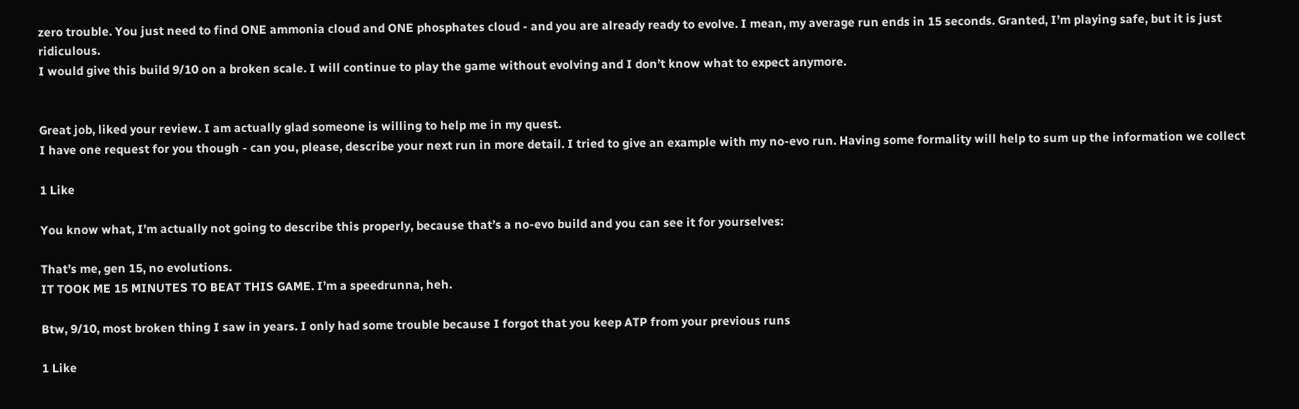zero trouble. You just need to find ONE ammonia cloud and ONE phosphates cloud - and you are already ready to evolve. I mean, my average run ends in 15 seconds. Granted, I’m playing safe, but it is just ridiculous.
I would give this build 9/10 on a broken scale. I will continue to play the game without evolving and I don’t know what to expect anymore.


Great job, liked your review. I am actually glad someone is willing to help me in my quest.
I have one request for you though - can you, please, describe your next run in more detail. I tried to give an example with my no-evo run. Having some formality will help to sum up the information we collect

1 Like

You know what, I’m actually not going to describe this properly, because that’s a no-evo build and you can see it for yourselves:

That’s me, gen 15, no evolutions.
IT TOOK ME 15 MINUTES TO BEAT THIS GAME. I’m a speedrunna, heh.

Btw, 9/10, most broken thing I saw in years. I only had some trouble because I forgot that you keep ATP from your previous runs

1 Like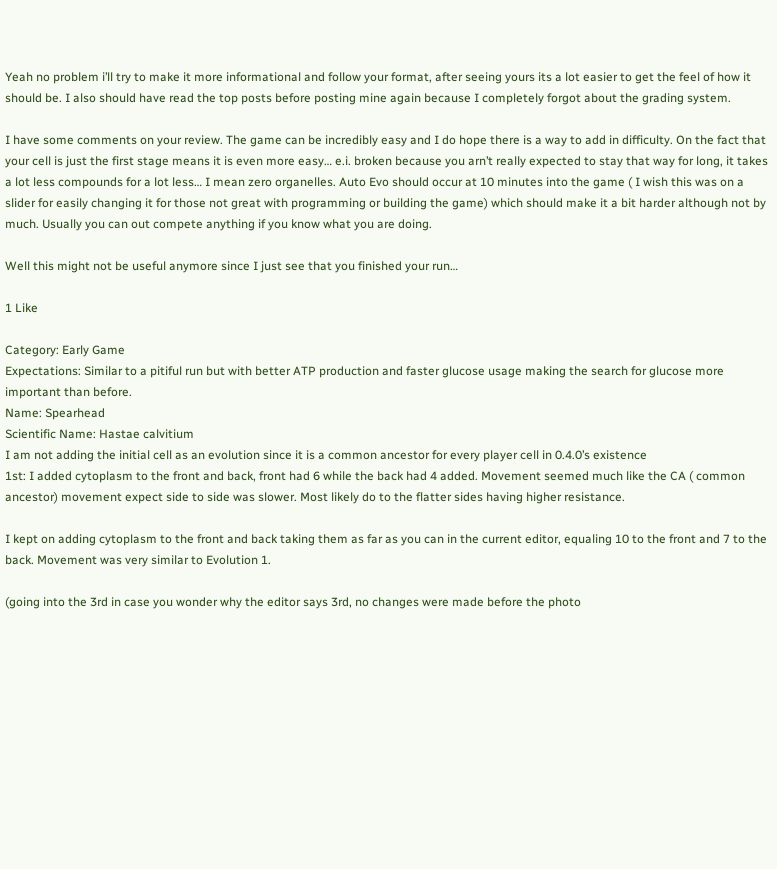Yeah no problem i’ll try to make it more informational and follow your format, after seeing yours its a lot easier to get the feel of how it should be. I also should have read the top posts before posting mine again because I completely forgot about the grading system.

I have some comments on your review. The game can be incredibly easy and I do hope there is a way to add in difficulty. On the fact that your cell is just the first stage means it is even more easy… e.i. broken because you arn’t really expected to stay that way for long, it takes a lot less compounds for a lot less… I mean zero organelles. Auto Evo should occur at 10 minutes into the game ( I wish this was on a slider for easily changing it for those not great with programming or building the game) which should make it a bit harder although not by much. Usually you can out compete anything if you know what you are doing.

Well this might not be useful anymore since I just see that you finished your run…

1 Like

Category: Early Game
Expectations: Similar to a pitiful run but with better ATP production and faster glucose usage making the search for glucose more important than before.
Name: Spearhead
Scientific Name: Hastae calvitium
I am not adding the initial cell as an evolution since it is a common ancestor for every player cell in 0.4.0’s existence
1st: I added cytoplasm to the front and back, front had 6 while the back had 4 added. Movement seemed much like the CA ( common ancestor) movement expect side to side was slower. Most likely do to the flatter sides having higher resistance.

I kept on adding cytoplasm to the front and back taking them as far as you can in the current editor, equaling 10 to the front and 7 to the back. Movement was very similar to Evolution 1.

(going into the 3rd in case you wonder why the editor says 3rd, no changes were made before the photo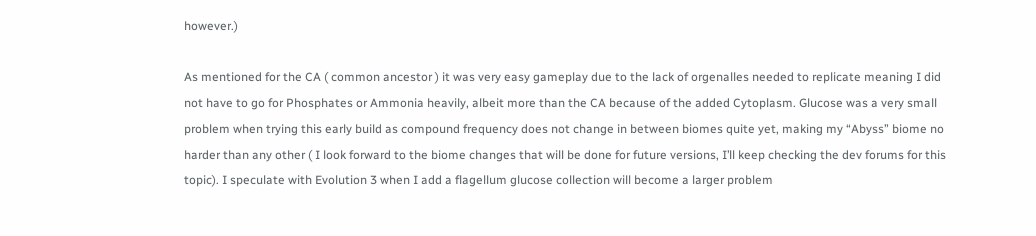however.)

As mentioned for the CA ( common ancestor ) it was very easy gameplay due to the lack of orgenalles needed to replicate meaning I did not have to go for Phosphates or Ammonia heavily, albeit more than the CA because of the added Cytoplasm. Glucose was a very small problem when trying this early build as compound frequency does not change in between biomes quite yet, making my “Abyss” biome no harder than any other ( I look forward to the biome changes that will be done for future versions, I’ll keep checking the dev forums for this topic). I speculate with Evolution 3 when I add a flagellum glucose collection will become a larger problem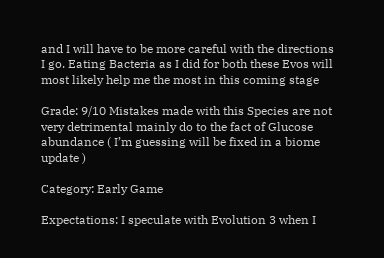and I will have to be more careful with the directions I go. Eating Bacteria as I did for both these Evos will most likely help me the most in this coming stage

Grade: 9/10 Mistakes made with this Species are not very detrimental mainly do to the fact of Glucose abundance ( I’m guessing will be fixed in a biome update )

Category: Early Game

Expectations: I speculate with Evolution 3 when I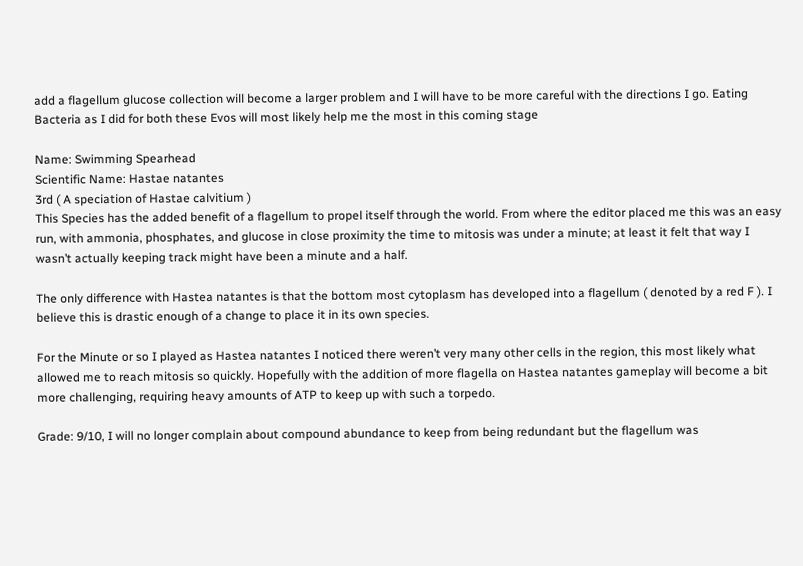add a flagellum glucose collection will become a larger problem and I will have to be more careful with the directions I go. Eating Bacteria as I did for both these Evos will most likely help me the most in this coming stage

Name: Swimming Spearhead
Scientific Name: Hastae natantes
3rd ( A speciation of Hastae calvitium )
This Species has the added benefit of a flagellum to propel itself through the world. From where the editor placed me this was an easy run, with ammonia, phosphates, and glucose in close proximity the time to mitosis was under a minute; at least it felt that way I wasn’t actually keeping track might have been a minute and a half.

The only difference with Hastea natantes is that the bottom most cytoplasm has developed into a flagellum ( denoted by a red F ). I believe this is drastic enough of a change to place it in its own species.

For the Minute or so I played as Hastea natantes I noticed there weren’t very many other cells in the region, this most likely what allowed me to reach mitosis so quickly. Hopefully with the addition of more flagella on Hastea natantes gameplay will become a bit more challenging, requiring heavy amounts of ATP to keep up with such a torpedo.

Grade: 9/10, I will no longer complain about compound abundance to keep from being redundant but the flagellum was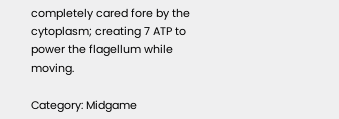completely cared fore by the cytoplasm; creating 7 ATP to power the flagellum while moving.

Category: Midgame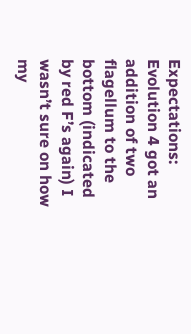Expectations: Evolution 4 got an addition of two flagellum to the bottom (indicated by red F’s again) I wasn’t sure on how my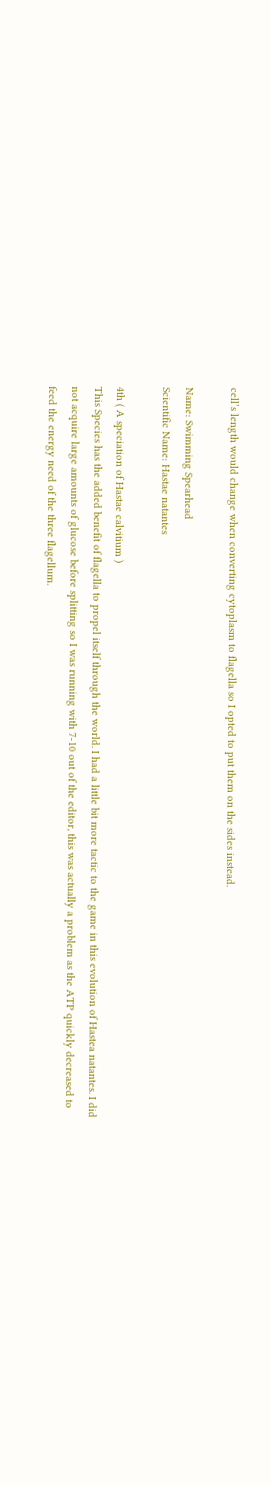cell’s length would change when converting cytoplasm to flagella so I opted to put them on the sides instead.

Name: Swimming Spearhead
Scientific Name: Hastae natantes

4th ( A speciation of Hastae calvitium )
This Species has the added benefit of flagella to propel itself through the world. I had a little bit more tactic to the game in this evolution of Hastea natantes. I did not acquire large amounts of glucose before splitting so I was running with 7-10 out of the editor, this was actually a problem as the ATP quickly decreased to feed the energy need of the three flagellum.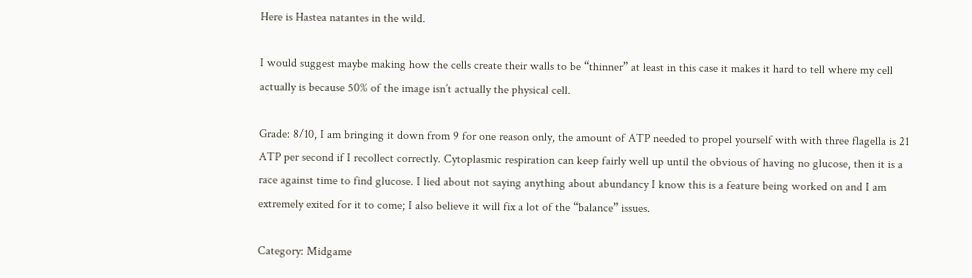Here is Hastea natantes in the wild.

I would suggest maybe making how the cells create their walls to be “thinner” at least in this case it makes it hard to tell where my cell actually is because 50% of the image isn’t actually the physical cell.

Grade: 8/10, I am bringing it down from 9 for one reason only, the amount of ATP needed to propel yourself with with three flagella is 21 ATP per second if I recollect correctly. Cytoplasmic respiration can keep fairly well up until the obvious of having no glucose, then it is a race against time to find glucose. I lied about not saying anything about abundancy I know this is a feature being worked on and I am extremely exited for it to come; I also believe it will fix a lot of the “balance” issues.

Category: Midgame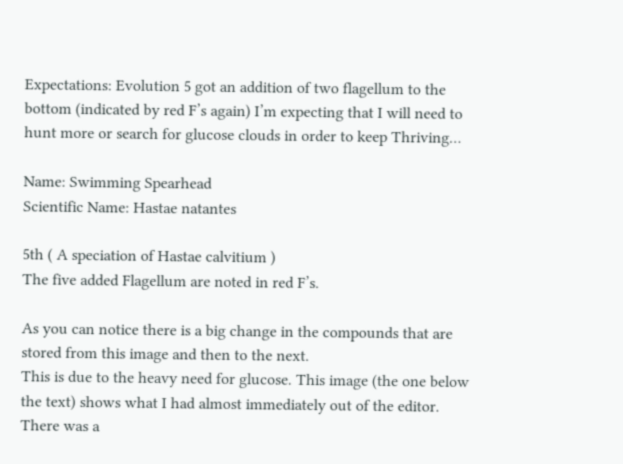Expectations: Evolution 5 got an addition of two flagellum to the bottom (indicated by red F’s again) I’m expecting that I will need to hunt more or search for glucose clouds in order to keep Thriving…

Name: Swimming Spearhead
Scientific Name: Hastae natantes

5th ( A speciation of Hastae calvitium )
The five added Flagellum are noted in red F’s.

As you can notice there is a big change in the compounds that are stored from this image and then to the next.
This is due to the heavy need for glucose. This image (the one below the text) shows what I had almost immediately out of the editor. There was a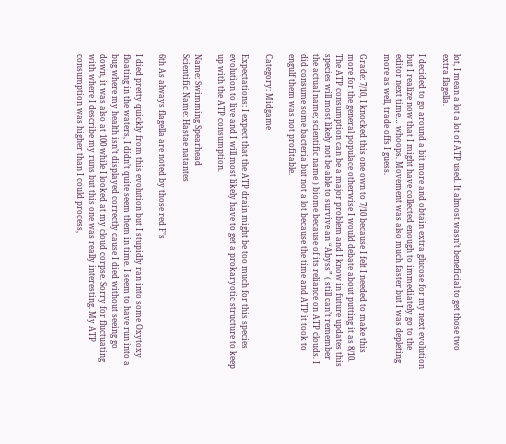lot, I mean a lot a lot of ATP used. It almost wasn’t beneficial to get those two extra flagella.

I decided to go around a bit more and obtain extra glucose for my next evolution but I realize now that I might have collected enough to immediately go to the editor next time… whoops. Movement was also much faster but I was depleting more as well, trade offs I guess.

Grade: 7/10, I knocked this one own to 7/10 because I felt I needed to make this more for the general populace otherwise I would debate about putting it as 8/10. The ATP consumption can be a major problem and I know in future updates this species will most likely not be able to survive an “Abyss” ( still can’t remember the actual name; scientific name ) biome because of its reliance on ATP clouds. I did consume some bacteria but not a lot because the time and ATP it took to engulf them was not profitable.

Category: Midgame

Expectations: I expect that the ATP drain might be too much for this species evolution to live and I will most likely have to get a prokaryotic structure to keep up with the ATP consumption.

Name: Swimming Spearhead
Scientific Name: Hastae natantes

6th As always flagella are noted by those red F’s

I died pretty quickly from this evolution but I stupidly ran into some Oxytoxy floating in the waters, I didn’t quite seem them in time. I seem to have run into a bug where my health isn’t displayed correctly cause I died without seeing go down, it was also at 100 while I looked at my cloud corpse. Sorry for fluctuating with where I describe my runs but this one was really interesting. My ATP consumption was higher than I could process,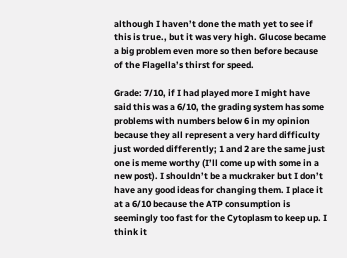although I haven’t done the math yet to see if this is true., but it was very high. Glucose became a big problem even more so then before because of the Flagella’s thirst for speed.

Grade: 7/10, if I had played more I might have said this was a 6/10, the grading system has some problems with numbers below 6 in my opinion because they all represent a very hard difficulty just worded differently; 1 and 2 are the same just one is meme worthy (I’ll come up with some in a new post). I shouldn’t be a muckraker but I don’t have any good ideas for changing them. I place it at a 6/10 because the ATP consumption is seemingly too fast for the Cytoplasm to keep up. I think it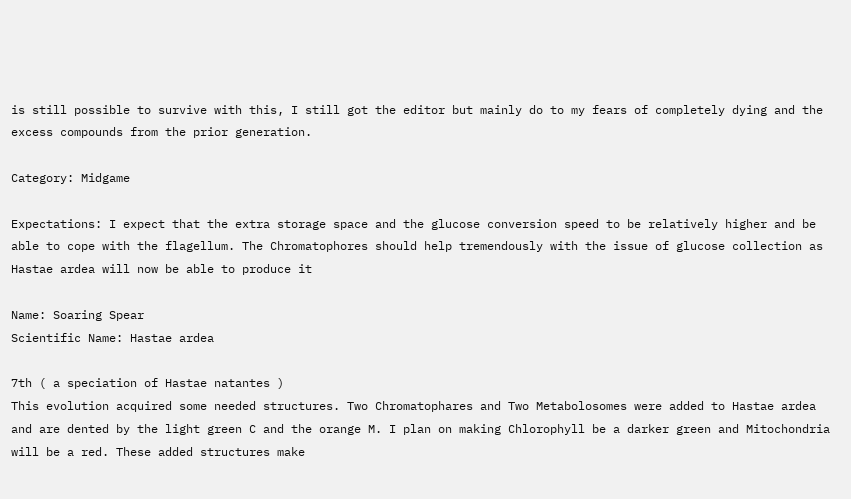is still possible to survive with this, I still got the editor but mainly do to my fears of completely dying and the excess compounds from the prior generation.

Category: Midgame

Expectations: I expect that the extra storage space and the glucose conversion speed to be relatively higher and be able to cope with the flagellum. The Chromatophores should help tremendously with the issue of glucose collection as Hastae ardea will now be able to produce it

Name: Soaring Spear
Scientific Name: Hastae ardea

7th ( a speciation of Hastae natantes )
This evolution acquired some needed structures. Two Chromatophares and Two Metabolosomes were added to Hastae ardea and are dented by the light green C and the orange M. I plan on making Chlorophyll be a darker green and Mitochondria will be a red. These added structures make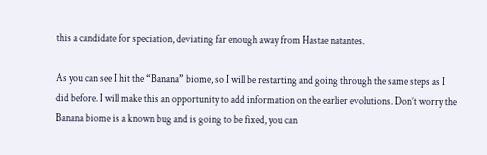this a candidate for speciation, deviating far enough away from Hastae natantes.

As you can see I hit the “Banana” biome, so I will be restarting and going through the same steps as I did before. I will make this an opportunity to add information on the earlier evolutions. Don’t worry the Banana biome is a known bug and is going to be fixed, you can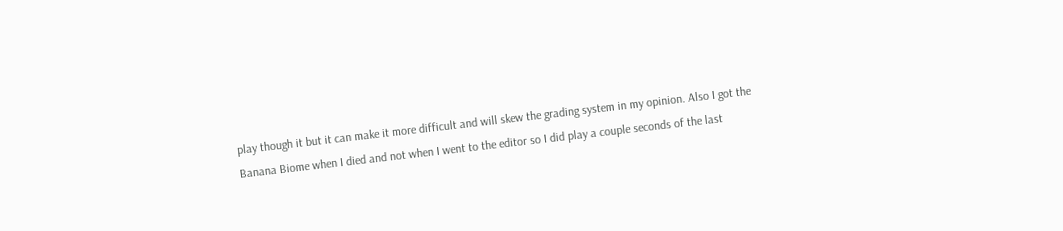play though it but it can make it more difficult and will skew the grading system in my opinion. Also I got the Banana Biome when I died and not when I went to the editor so I did play a couple seconds of the last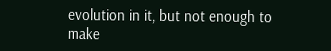evolution in it, but not enough to make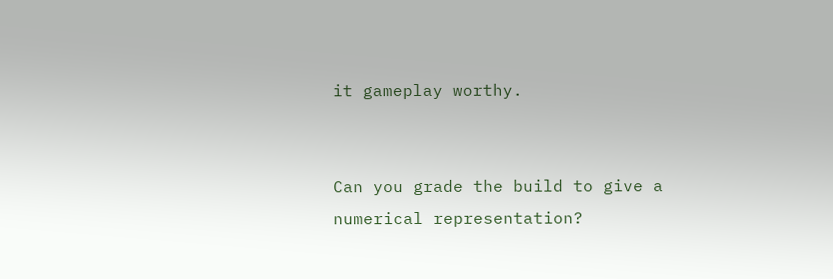it gameplay worthy.


Can you grade the build to give a numerical representation?